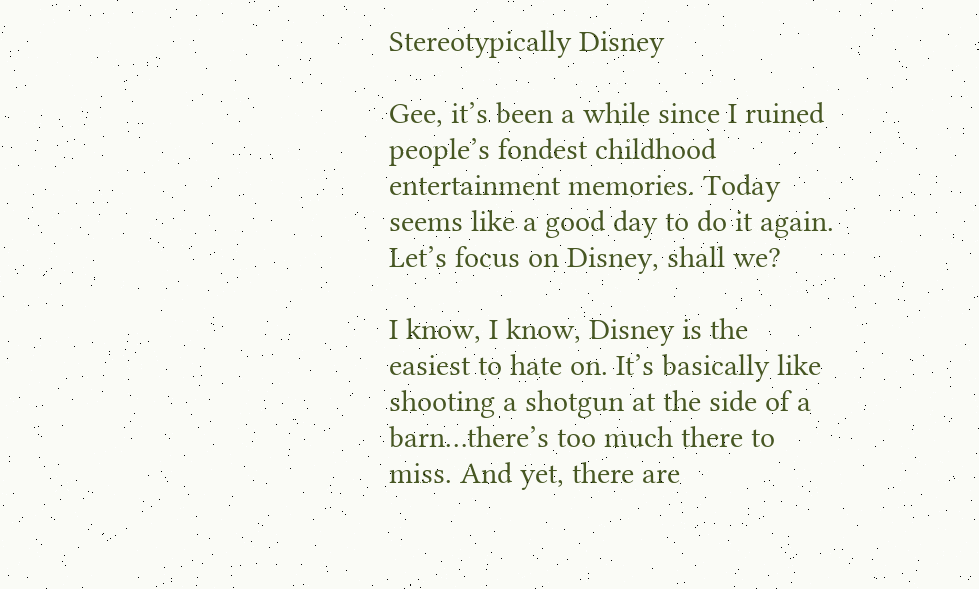Stereotypically Disney

Gee, it’s been a while since I ruined people’s fondest childhood entertainment memories. Today seems like a good day to do it again. Let’s focus on Disney, shall we?

I know, I know, Disney is the easiest to hate on. It’s basically like shooting a shotgun at the side of a barn…there’s too much there to miss. And yet, there are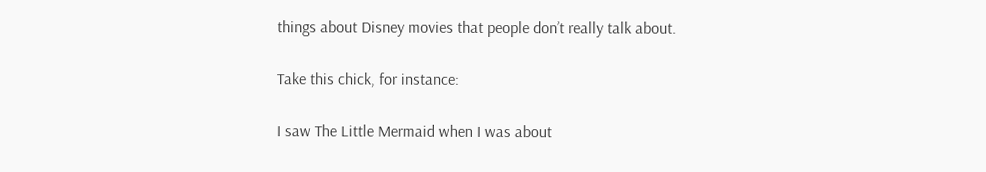things about Disney movies that people don’t really talk about.

Take this chick, for instance:

I saw The Little Mermaid when I was about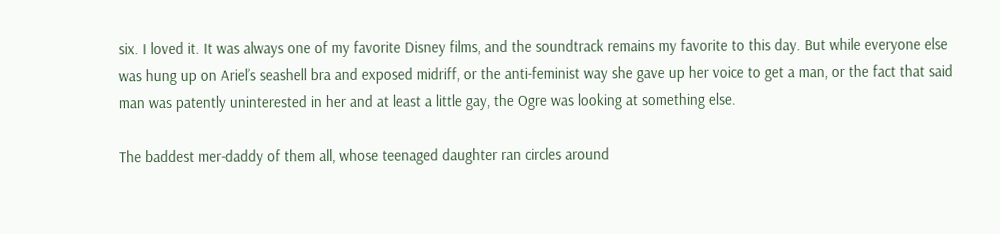six. I loved it. It was always one of my favorite Disney films, and the soundtrack remains my favorite to this day. But while everyone else was hung up on Ariel’s seashell bra and exposed midriff, or the anti-feminist way she gave up her voice to get a man, or the fact that said man was patently uninterested in her and at least a little gay, the Ogre was looking at something else.

The baddest mer-daddy of them all, whose teenaged daughter ran circles around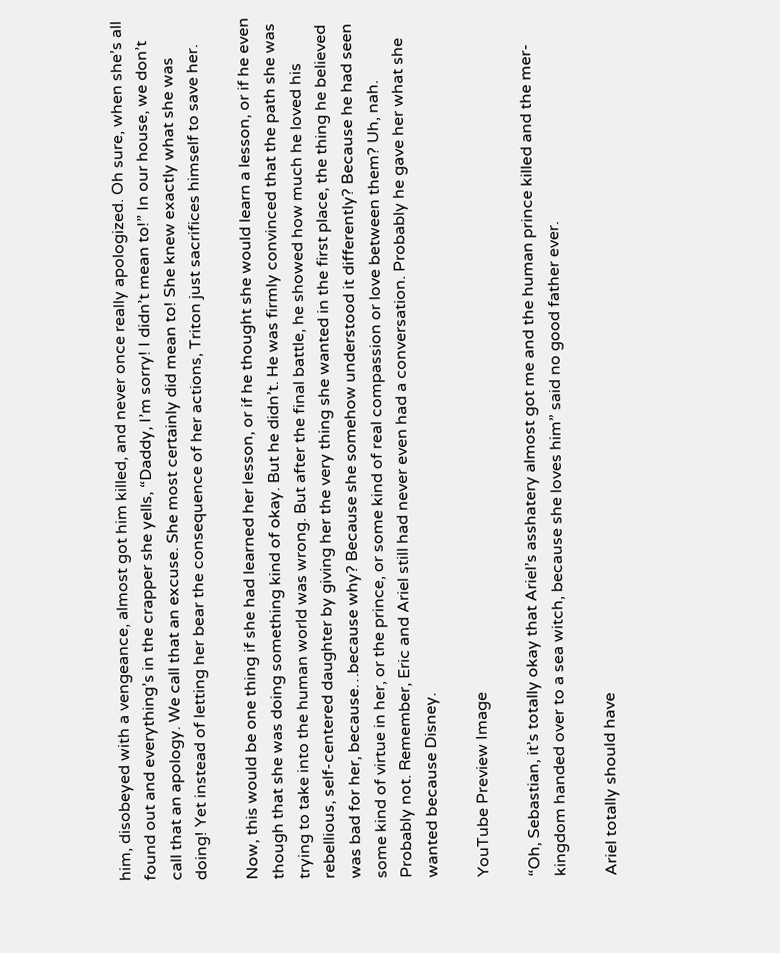him, disobeyed with a vengeance, almost got him killed, and never once really apologized. Oh sure, when she’s all found out and everything’s in the crapper she yells, “Daddy, I’m sorry! I didn’t mean to!” In our house, we don’t call that an apology. We call that an excuse. She most certainly did mean to! She knew exactly what she was doing! Yet instead of letting her bear the consequence of her actions, Triton just sacrifices himself to save her.

Now, this would be one thing if she had learned her lesson, or if he thought she would learn a lesson, or if he even though that she was doing something kind of okay. But he didn’t. He was firmly convinced that the path she was trying to take into the human world was wrong. But after the final battle, he showed how much he loved his rebellious, self-centered daughter by giving her the very thing she wanted in the first place, the thing he believed was bad for her, because…because why? Because she somehow understood it differently? Because he had seen some kind of virtue in her, or the prince, or some kind of real compassion or love between them? Uh, nah. Probably not. Remember, Eric and Ariel still had never even had a conversation. Probably he gave her what she wanted because Disney.

YouTube Preview Image

“Oh, Sebastian, it’s totally okay that Ariel’s asshatery almost got me and the human prince killed and the mer-kingdom handed over to a sea witch, because she loves him” said no good father ever.

Ariel totally should have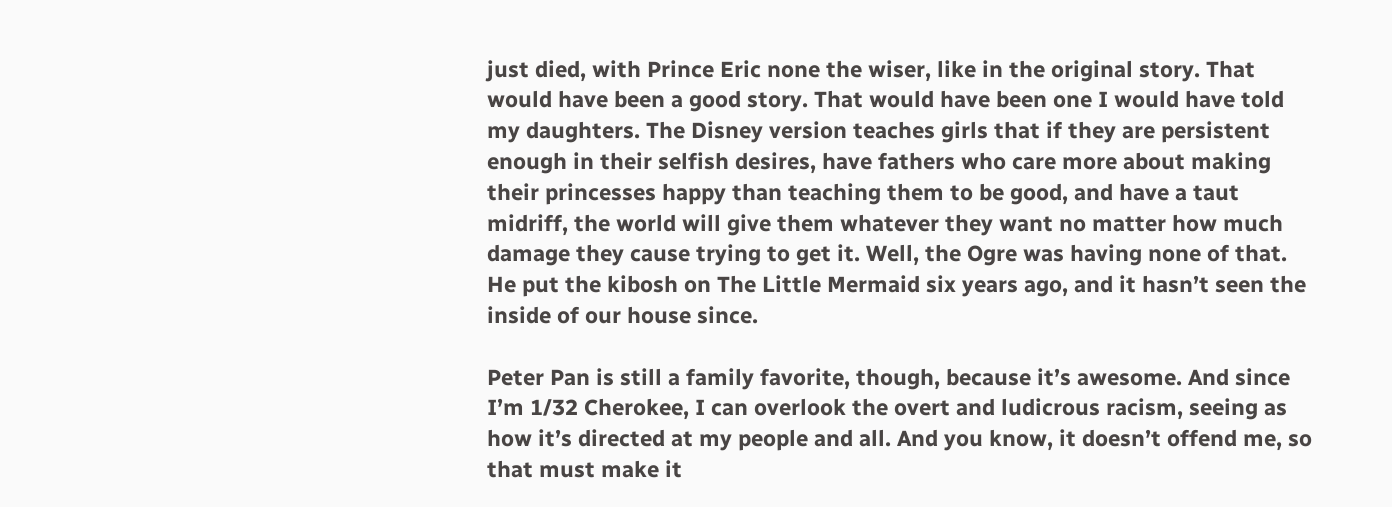just died, with Prince Eric none the wiser, like in the original story. That would have been a good story. That would have been one I would have told my daughters. The Disney version teaches girls that if they are persistent enough in their selfish desires, have fathers who care more about making their princesses happy than teaching them to be good, and have a taut midriff, the world will give them whatever they want no matter how much damage they cause trying to get it. Well, the Ogre was having none of that. He put the kibosh on The Little Mermaid six years ago, and it hasn’t seen the inside of our house since.

Peter Pan is still a family favorite, though, because it’s awesome. And since I’m 1/32 Cherokee, I can overlook the overt and ludicrous racism, seeing as how it’s directed at my people and all. And you know, it doesn’t offend me, so that must make it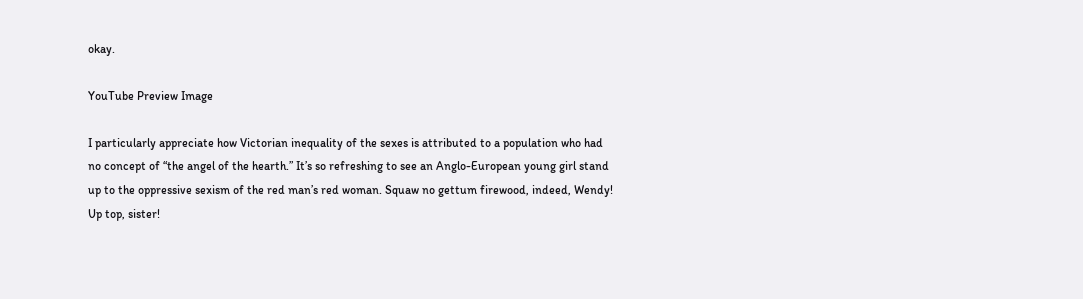okay.

YouTube Preview Image

I particularly appreciate how Victorian inequality of the sexes is attributed to a population who had no concept of “the angel of the hearth.” It’s so refreshing to see an Anglo-European young girl stand up to the oppressive sexism of the red man’s red woman. Squaw no gettum firewood, indeed, Wendy! Up top, sister!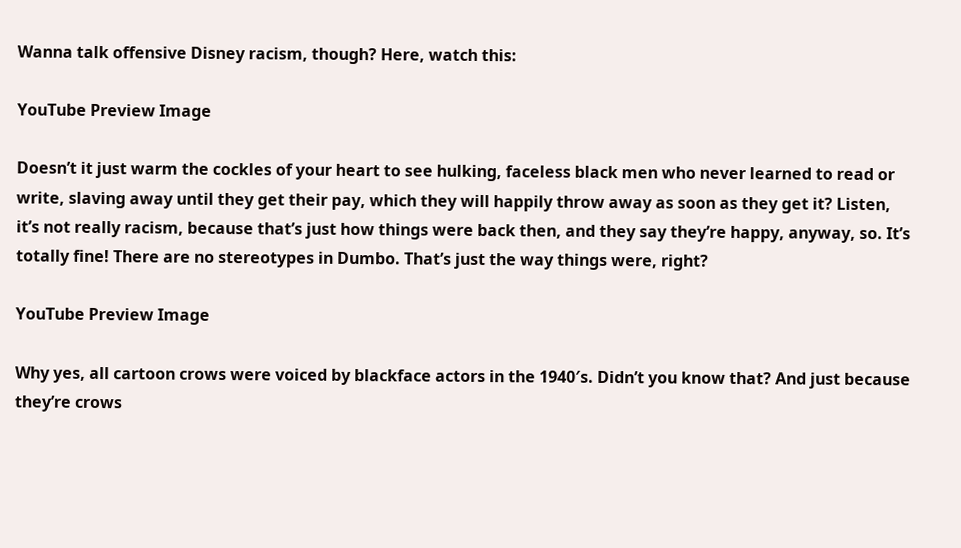Wanna talk offensive Disney racism, though? Here, watch this:

YouTube Preview Image

Doesn’t it just warm the cockles of your heart to see hulking, faceless black men who never learned to read or write, slaving away until they get their pay, which they will happily throw away as soon as they get it? Listen, it’s not really racism, because that’s just how things were back then, and they say they’re happy, anyway, so. It’s totally fine! There are no stereotypes in Dumbo. That’s just the way things were, right?

YouTube Preview Image

Why yes, all cartoon crows were voiced by blackface actors in the 1940′s. Didn’t you know that? And just because they’re crows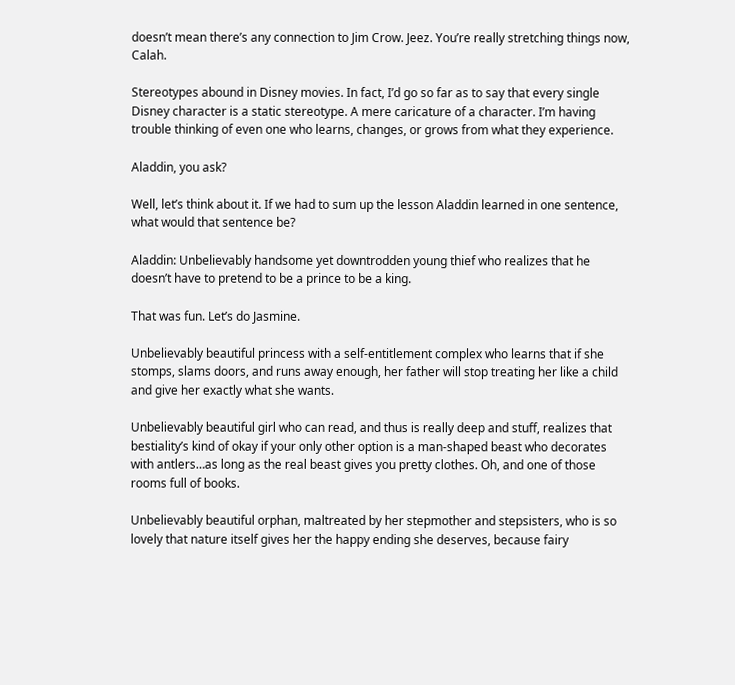doesn’t mean there’s any connection to Jim Crow. Jeez. You’re really stretching things now, Calah.

Stereotypes abound in Disney movies. In fact, I’d go so far as to say that every single Disney character is a static stereotype. A mere caricature of a character. I’m having trouble thinking of even one who learns, changes, or grows from what they experience.

Aladdin, you ask?

Well, let’s think about it. If we had to sum up the lesson Aladdin learned in one sentence, what would that sentence be?

Aladdin: Unbelievably handsome yet downtrodden young thief who realizes that he doesn’t have to pretend to be a prince to be a king.

That was fun. Let’s do Jasmine.

Unbelievably beautiful princess with a self-entitlement complex who learns that if she stomps, slams doors, and runs away enough, her father will stop treating her like a child and give her exactly what she wants.

Unbelievably beautiful girl who can read, and thus is really deep and stuff, realizes that bestiality’s kind of okay if your only other option is a man-shaped beast who decorates with antlers…as long as the real beast gives you pretty clothes. Oh, and one of those rooms full of books.

Unbelievably beautiful orphan, maltreated by her stepmother and stepsisters, who is so lovely that nature itself gives her the happy ending she deserves, because fairy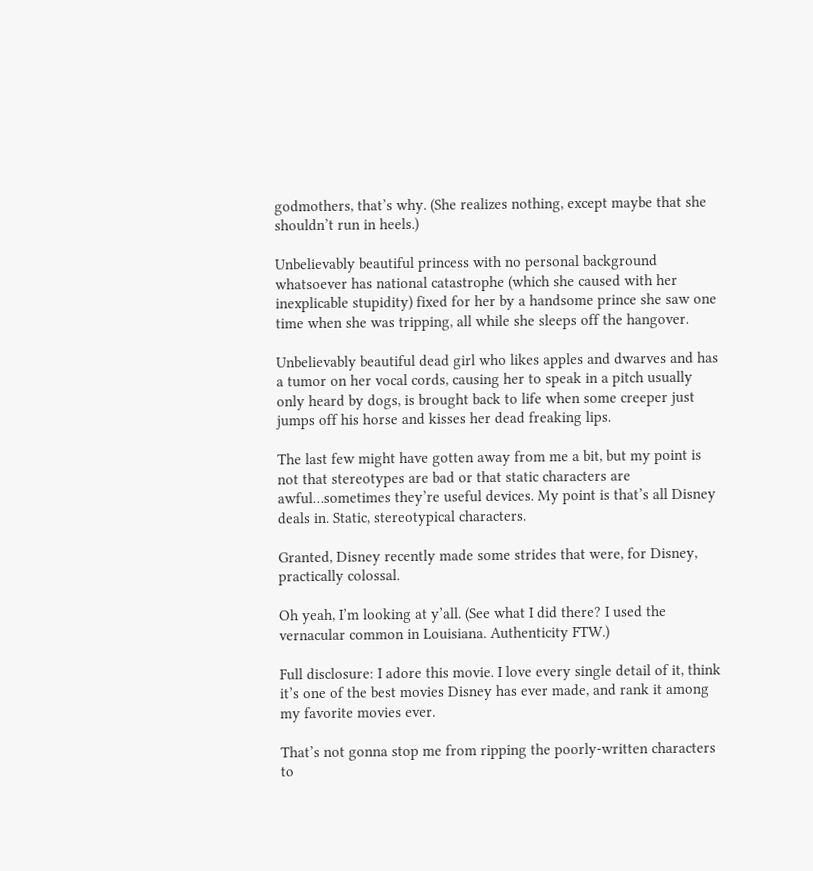godmothers, that’s why. (She realizes nothing, except maybe that she shouldn’t run in heels.)

Unbelievably beautiful princess with no personal background whatsoever has national catastrophe (which she caused with her inexplicable stupidity) fixed for her by a handsome prince she saw one time when she was tripping, all while she sleeps off the hangover.

Unbelievably beautiful dead girl who likes apples and dwarves and has a tumor on her vocal cords, causing her to speak in a pitch usually only heard by dogs, is brought back to life when some creeper just jumps off his horse and kisses her dead freaking lips.

The last few might have gotten away from me a bit, but my point is not that stereotypes are bad or that static characters are awful…sometimes they’re useful devices. My point is that’s all Disney deals in. Static, stereotypical characters.

Granted, Disney recently made some strides that were, for Disney, practically colossal.

Oh yeah, I’m looking at y’all. (See what I did there? I used the vernacular common in Louisiana. Authenticity FTW.)

Full disclosure: I adore this movie. I love every single detail of it, think it’s one of the best movies Disney has ever made, and rank it among my favorite movies ever.

That’s not gonna stop me from ripping the poorly-written characters to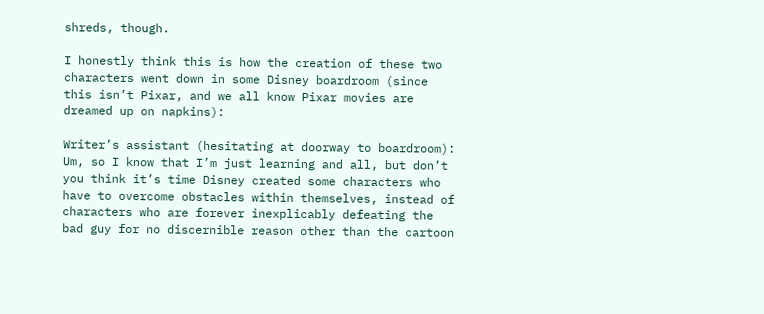shreds, though.

I honestly think this is how the creation of these two characters went down in some Disney boardroom (since this isn’t Pixar, and we all know Pixar movies are dreamed up on napkins):

Writer’s assistant (hesitating at doorway to boardroom): Um, so I know that I’m just learning and all, but don’t you think it’s time Disney created some characters who have to overcome obstacles within themselves, instead of characters who are forever inexplicably defeating the bad guy for no discernible reason other than the cartoon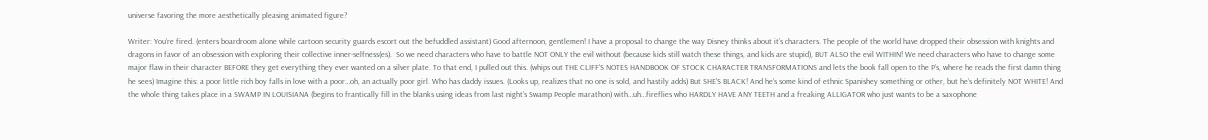universe favoring the more aesthetically pleasing animated figure?

Writer: You’re fired. (enters boardroom alone while cartoon security guards escort out the befuddled assistant) Good afternoon, gentlemen! I have a proposal to change the way Disney thinks about it’s characters. The people of the world have dropped their obsession with knights and dragons in favor of an obsession with exploring their collective inner-selfness(es).  So we need characters who have to battle NOT ONLY the evil without (because kids still watch these things, and kids are stupid), BUT ALSO the evil WITHIN! We need characters who have to change some major flaw in their character BEFORE they get everything they ever wanted on a silver plate. To that end, I pulled out this. (whips out THE CLIFF’S NOTES HANDBOOK OF STOCK CHARACTER TRANSFORMATIONS and lets the book fall open to the P’s, where he reads the first damn thing he sees) Imagine this: a poor little rich boy falls in love with a poor…oh, an actually poor girl. Who has daddy issues. (Looks up, realizes that no one is sold, and hastily adds) But SHE’S BLACK! And he’s some kind of ethnic Spanishey something or other, but he’s definitely NOT WHITE! And the whole thing takes place in a SWAMP IN LOUISIANA (begins to frantically fill in the blanks using ideas from last night’s Swamp People marathon) with…uh…fireflies who HARDLY HAVE ANY TEETH and a freaking ALLIGATOR who just wants to be a saxophone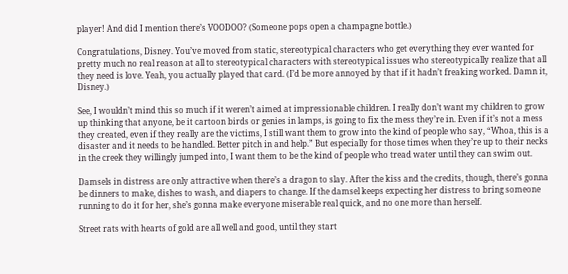player! And did I mention there’s VOODOO? (Someone pops open a champagne bottle.)

Congratulations, Disney. You’ve moved from static, stereotypical characters who get everything they ever wanted for pretty much no real reason at all to stereotypical characters with stereotypical issues who stereotypically realize that all they need is love. Yeah, you actually played that card. (I’d be more annoyed by that if it hadn’t freaking worked. Damn it, Disney.)

See, I wouldn’t mind this so much if it weren’t aimed at impressionable children. I really don’t want my children to grow up thinking that anyone, be it cartoon birds or genies in lamps, is going to fix the mess they’re in. Even if it’s not a mess they created, even if they really are the victims, I still want them to grow into the kind of people who say, “Whoa, this is a disaster and it needs to be handled. Better pitch in and help.” But especially for those times when they’re up to their necks in the creek they willingly jumped into, I want them to be the kind of people who tread water until they can swim out.

Damsels in distress are only attractive when there’s a dragon to slay. After the kiss and the credits, though, there’s gonna be dinners to make, dishes to wash, and diapers to change. If the damsel keeps expecting her distress to bring someone running to do it for her, she’s gonna make everyone miserable real quick, and no one more than herself.

Street rats with hearts of gold are all well and good, until they start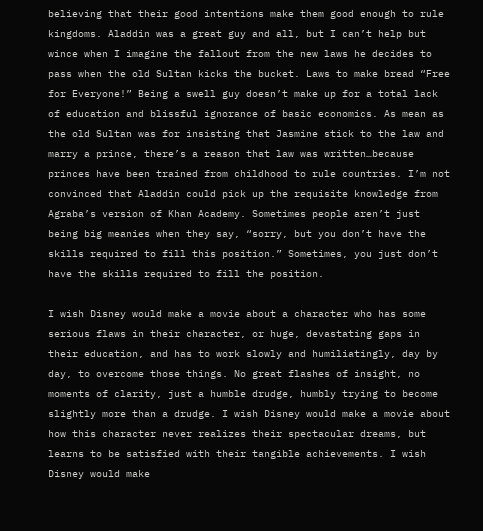believing that their good intentions make them good enough to rule kingdoms. Aladdin was a great guy and all, but I can’t help but wince when I imagine the fallout from the new laws he decides to pass when the old Sultan kicks the bucket. Laws to make bread “Free for Everyone!” Being a swell guy doesn’t make up for a total lack of education and blissful ignorance of basic economics. As mean as the old Sultan was for insisting that Jasmine stick to the law and marry a prince, there’s a reason that law was written…because princes have been trained from childhood to rule countries. I’m not convinced that Aladdin could pick up the requisite knowledge from Agraba’s version of Khan Academy. Sometimes people aren’t just being big meanies when they say, “sorry, but you don’t have the skills required to fill this position.” Sometimes, you just don’t have the skills required to fill the position.

I wish Disney would make a movie about a character who has some serious flaws in their character, or huge, devastating gaps in their education, and has to work slowly and humiliatingly, day by day, to overcome those things. No great flashes of insight, no moments of clarity, just a humble drudge, humbly trying to become slightly more than a drudge. I wish Disney would make a movie about how this character never realizes their spectacular dreams, but learns to be satisfied with their tangible achievements. I wish Disney would make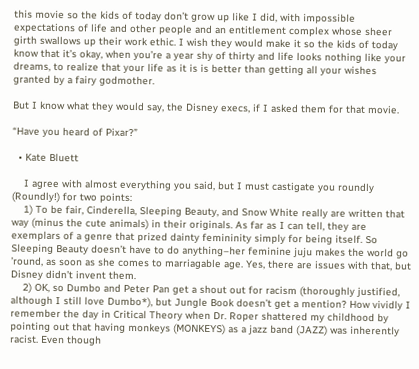this movie so the kids of today don’t grow up like I did, with impossible expectations of life and other people and an entitlement complex whose sheer girth swallows up their work ethic. I wish they would make it so the kids of today know that it’s okay, when you’re a year shy of thirty and life looks nothing like your dreams, to realize that your life as it is is better than getting all your wishes granted by a fairy godmother.

But I know what they would say, the Disney execs, if I asked them for that movie.

“Have you heard of Pixar?”

  • Kate Bluett

    I agree with almost everything you said, but I must castigate you roundly (Roundly!) for two points:
    1) To be fair, Cinderella, Sleeping Beauty, and Snow White really are written that way (minus the cute animals) in their originals. As far as I can tell, they are exemplars of a genre that prized dainty femininity simply for being itself. So Sleeping Beauty doesn’t have to do anything–her feminine juju makes the world go ’round, as soon as she comes to marriagable age. Yes, there are issues with that, but Disney didn’t invent them.
    2) OK, so Dumbo and Peter Pan get a shout out for racism (thoroughly justified, although I still love Dumbo*), but Jungle Book doesn’t get a mention? How vividly I remember the day in Critical Theory when Dr. Roper shattered my childhood by pointing out that having monkeys (MONKEYS) as a jazz band (JAZZ) was inherently racist. Even though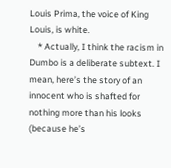Louis Prima, the voice of King Louis, is white.
    * Actually, I think the racism in Dumbo is a deliberate subtext. I mean, here’s the story of an innocent who is shafted for nothing more than his looks (because he’s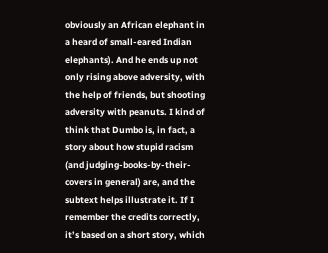obviously an African elephant in a heard of small-eared Indian elephants). And he ends up not only rising above adversity, with the help of friends, but shooting adversity with peanuts. I kind of think that Dumbo is, in fact, a story about how stupid racism (and judging-books-by-their-covers in general) are, and the subtext helps illustrate it. If I remember the credits correctly, it’s based on a short story, which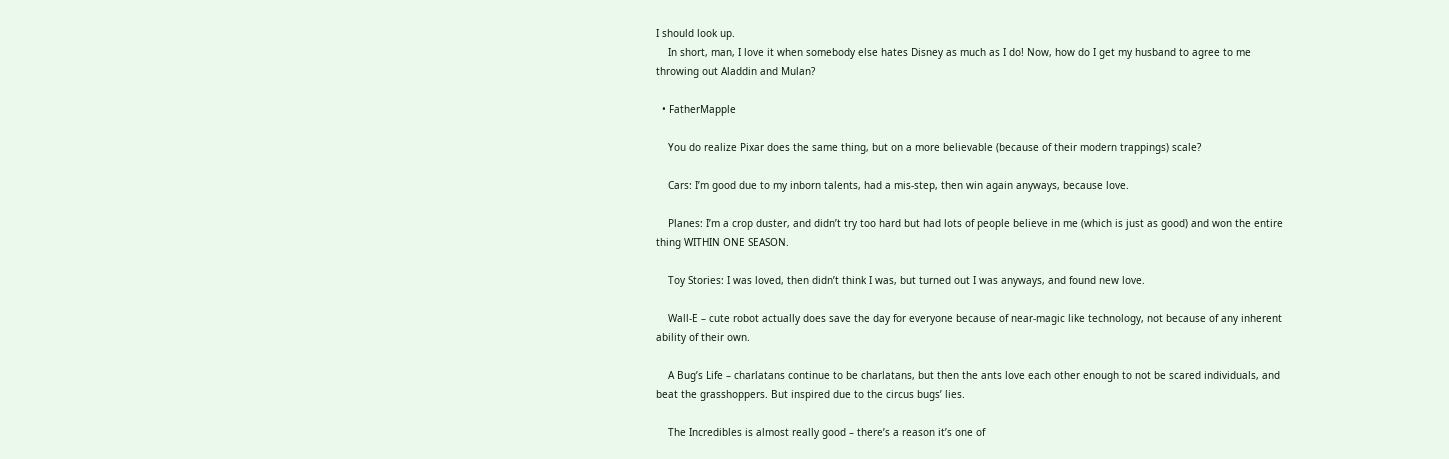I should look up.
    In short, man, I love it when somebody else hates Disney as much as I do! Now, how do I get my husband to agree to me throwing out Aladdin and Mulan?

  • FatherMapple

    You do realize Pixar does the same thing, but on a more believable (because of their modern trappings) scale?

    Cars: I’m good due to my inborn talents, had a mis-step, then win again anyways, because love.

    Planes: I’m a crop duster, and didn’t try too hard but had lots of people believe in me (which is just as good) and won the entire thing WITHIN ONE SEASON.

    Toy Stories: I was loved, then didn’t think I was, but turned out I was anyways, and found new love.

    Wall-E – cute robot actually does save the day for everyone because of near-magic like technology, not because of any inherent ability of their own.

    A Bug’s Life – charlatans continue to be charlatans, but then the ants love each other enough to not be scared individuals, and beat the grasshoppers. But inspired due to the circus bugs’ lies.

    The Incredibles is almost really good – there’s a reason it’s one of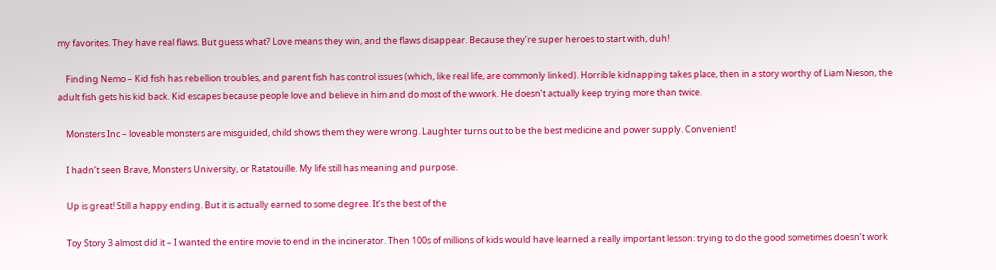my favorites. They have real flaws. But guess what? Love means they win, and the flaws disappear. Because they’re super heroes to start with, duh!

    Finding Nemo – Kid fish has rebellion troubles, and parent fish has control issues (which, like real life, are commonly linked). Horrible kidnapping takes place, then in a story worthy of Liam Nieson, the adult fish gets his kid back. Kid escapes because people love and believe in him and do most of the wwork. He doesn’t actually keep trying more than twice.

    Monsters Inc – loveable monsters are misguided, child shows them they were wrong. Laughter turns out to be the best medicine and power supply. Convenient!

    I hadn’t seen Brave, Monsters University, or Ratatouille. My life still has meaning and purpose.

    Up is great! Still a happy ending. But it is actually earned to some degree. It’s the best of the

    Toy Story 3 almost did it – I wanted the entire movie to end in the incinerator. Then 100s of millions of kids would have learned a really important lesson: trying to do the good sometimes doesn’t work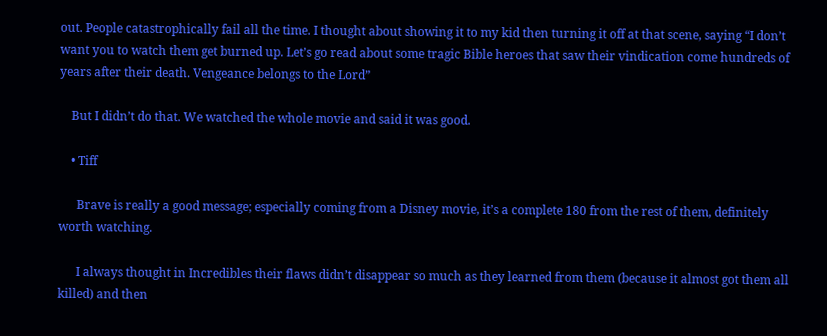out. People catastrophically fail all the time. I thought about showing it to my kid then turning it off at that scene, saying “I don’t want you to watch them get burned up. Let’s go read about some tragic Bible heroes that saw their vindication come hundreds of years after their death. Vengeance belongs to the Lord”

    But I didn’t do that. We watched the whole movie and said it was good.

    • Tiff

      Brave is really a good message; especially coming from a Disney movie, it’s a complete 180 from the rest of them, definitely worth watching.

      I always thought in Incredibles their flaws didn’t disappear so much as they learned from them (because it almost got them all killed) and then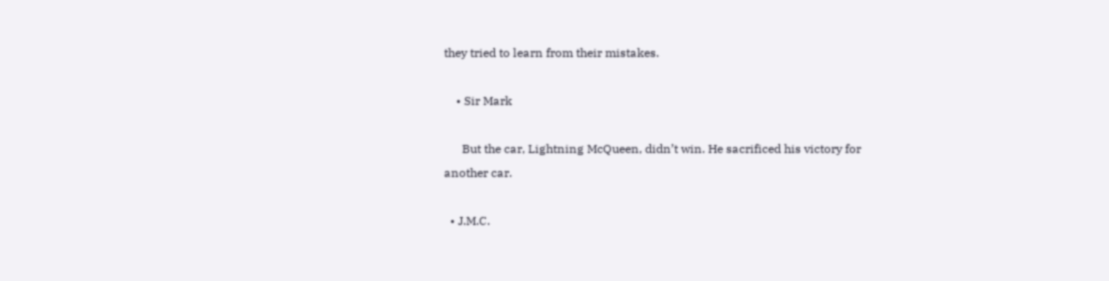they tried to learn from their mistakes.

    • Sir Mark

      But the car, Lightning McQueen, didn’t win. He sacrificed his victory for another car.

  • J.M.C.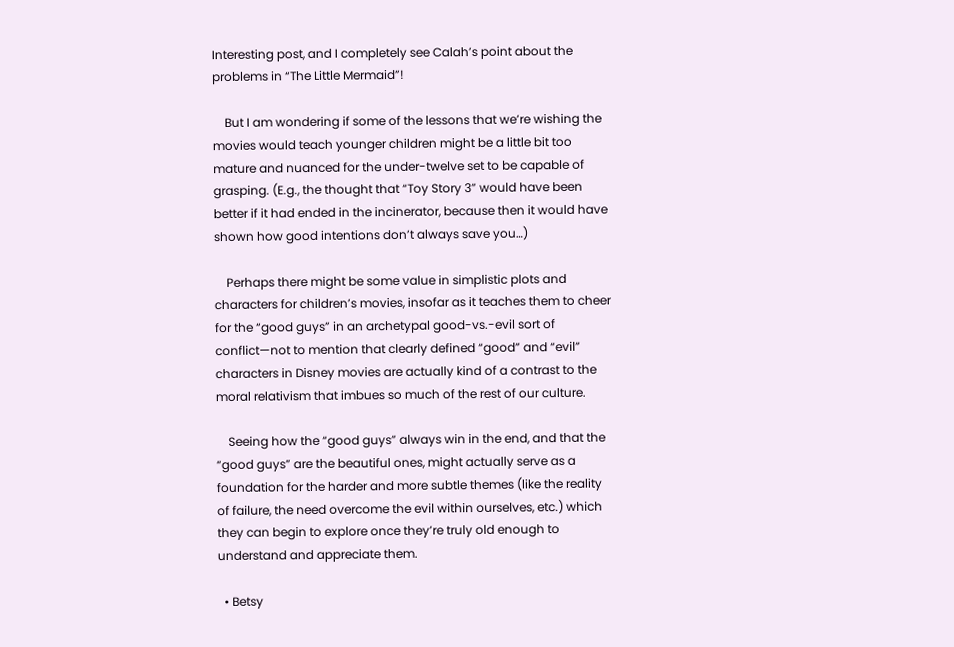Interesting post, and I completely see Calah’s point about the problems in “The Little Mermaid”!

    But I am wondering if some of the lessons that we’re wishing the movies would teach younger children might be a little bit too mature and nuanced for the under-twelve set to be capable of grasping. (E.g., the thought that “Toy Story 3” would have been better if it had ended in the incinerator, because then it would have shown how good intentions don’t always save you…)

    Perhaps there might be some value in simplistic plots and characters for children’s movies, insofar as it teaches them to cheer for the “good guys” in an archetypal good-vs.-evil sort of conflict—not to mention that clearly defined “good” and “evil” characters in Disney movies are actually kind of a contrast to the moral relativism that imbues so much of the rest of our culture.

    Seeing how the “good guys” always win in the end, and that the “good guys” are the beautiful ones, might actually serve as a foundation for the harder and more subtle themes (like the reality of failure, the need overcome the evil within ourselves, etc.) which they can begin to explore once they’re truly old enough to understand and appreciate them.

  • Betsy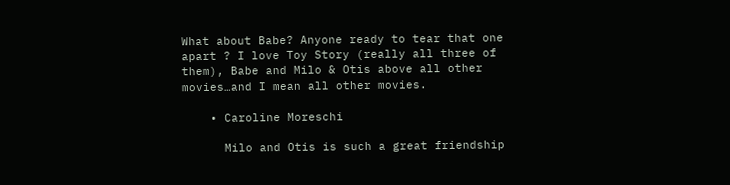What about Babe? Anyone ready to tear that one apart ? I love Toy Story (really all three of them), Babe and Milo & Otis above all other movies…and I mean all other movies.

    • Caroline Moreschi

      Milo and Otis is such a great friendship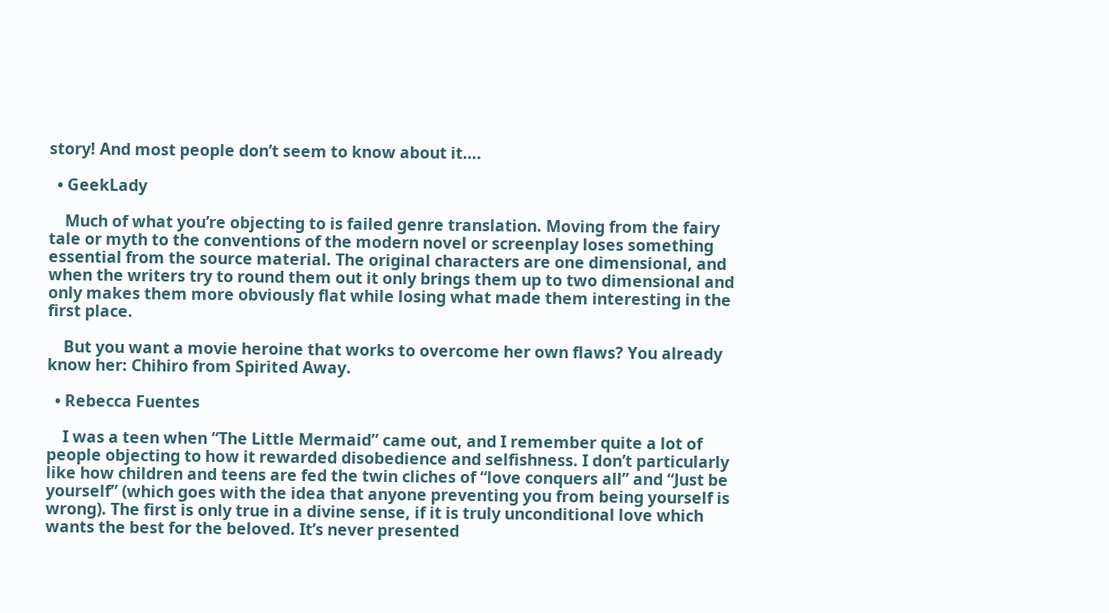story! And most people don’t seem to know about it….

  • GeekLady

    Much of what you’re objecting to is failed genre translation. Moving from the fairy tale or myth to the conventions of the modern novel or screenplay loses something essential from the source material. The original characters are one dimensional, and when the writers try to round them out it only brings them up to two dimensional and only makes them more obviously flat while losing what made them interesting in the first place.

    But you want a movie heroine that works to overcome her own flaws? You already know her: Chihiro from Spirited Away.

  • Rebecca Fuentes

    I was a teen when “The Little Mermaid” came out, and I remember quite a lot of people objecting to how it rewarded disobedience and selfishness. I don’t particularly like how children and teens are fed the twin cliches of “love conquers all” and “Just be yourself” (which goes with the idea that anyone preventing you from being yourself is wrong). The first is only true in a divine sense, if it is truly unconditional love which wants the best for the beloved. It’s never presented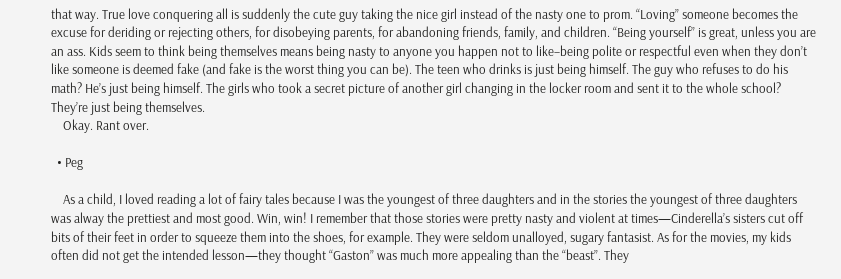that way. True love conquering all is suddenly the cute guy taking the nice girl instead of the nasty one to prom. “Loving” someone becomes the excuse for deriding or rejecting others, for disobeying parents, for abandoning friends, family, and children. “Being yourself” is great, unless you are an ass. Kids seem to think being themselves means being nasty to anyone you happen not to like–being polite or respectful even when they don’t like someone is deemed fake (and fake is the worst thing you can be). The teen who drinks is just being himself. The guy who refuses to do his math? He’s just being himself. The girls who took a secret picture of another girl changing in the locker room and sent it to the whole school? They’re just being themselves.
    Okay. Rant over.

  • Peg

    As a child, I loved reading a lot of fairy tales because I was the youngest of three daughters and in the stories the youngest of three daughters was alway the prettiest and most good. Win, win! I remember that those stories were pretty nasty and violent at times—Cinderella’s sisters cut off bits of their feet in order to squeeze them into the shoes, for example. They were seldom unalloyed, sugary fantasist. As for the movies, my kids often did not get the intended lesson—they thought “Gaston” was much more appealing than the “beast”. They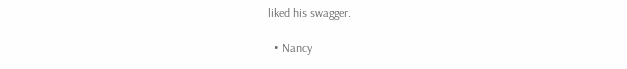liked his swagger.

  • Nancy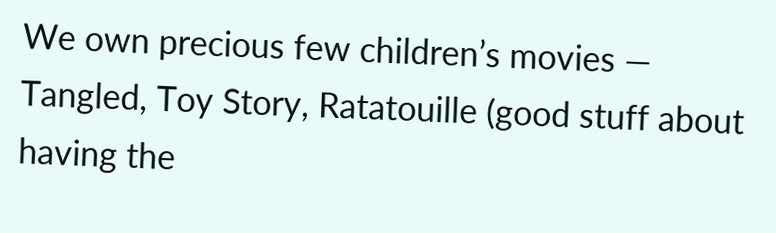We own precious few children’s movies — Tangled, Toy Story, Ratatouille (good stuff about having the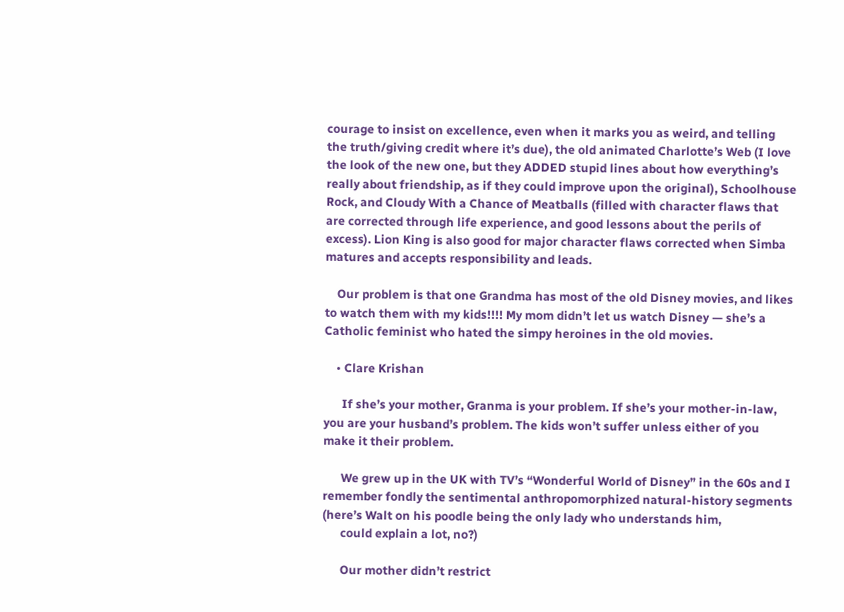courage to insist on excellence, even when it marks you as weird, and telling the truth/giving credit where it’s due), the old animated Charlotte’s Web (I love the look of the new one, but they ADDED stupid lines about how everything’s really about friendship, as if they could improve upon the original), Schoolhouse Rock, and Cloudy With a Chance of Meatballs (filled with character flaws that are corrected through life experience, and good lessons about the perils of excess). Lion King is also good for major character flaws corrected when Simba matures and accepts responsibility and leads.

    Our problem is that one Grandma has most of the old Disney movies, and likes to watch them with my kids!!!! My mom didn’t let us watch Disney — she’s a Catholic feminist who hated the simpy heroines in the old movies.

    • Clare Krishan

      If she’s your mother, Granma is your problem. If she’s your mother-in-law, you are your husband’s problem. The kids won’t suffer unless either of you make it their problem.

      We grew up in the UK with TV’s “Wonderful World of Disney” in the 60s and I remember fondly the sentimental anthropomorphized natural-history segments (here’s Walt on his poodle being the only lady who understands him,
      could explain a lot, no?)

      Our mother didn’t restrict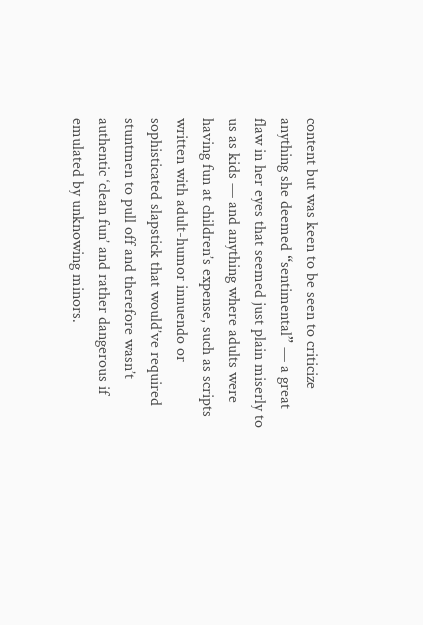content but was keen to be seen to criticize anything she deemed “sentimental” — a great flaw in her eyes that seemed just plain miserly to us as kids — and anything where adults were having fun at children’s expense, such as scripts written with adult-humor innuendo or sophisticated slapstick that would’ve required stuntmen to pull off and therefore wasn’t authentic ‘clean fun’ and rather dangerous if emulated by unknowing minors.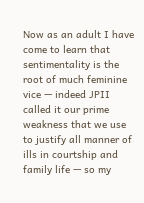Now as an adult I have come to learn that sentimentality is the root of much feminine vice — indeed JPII called it our prime weakness that we use to justify all manner of ills in courtship and family life — so my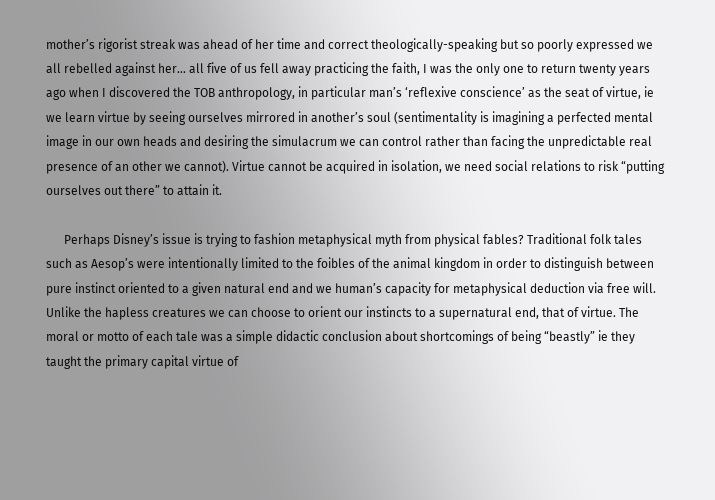mother’s rigorist streak was ahead of her time and correct theologically-speaking but so poorly expressed we all rebelled against her… all five of us fell away practicing the faith, I was the only one to return twenty years ago when I discovered the TOB anthropology, in particular man’s ‘reflexive conscience’ as the seat of virtue, ie we learn virtue by seeing ourselves mirrored in another’s soul (sentimentality is imagining a perfected mental image in our own heads and desiring the simulacrum we can control rather than facing the unpredictable real presence of an other we cannot). Virtue cannot be acquired in isolation, we need social relations to risk “putting ourselves out there” to attain it.

      Perhaps Disney’s issue is trying to fashion metaphysical myth from physical fables? Traditional folk tales such as Aesop’s were intentionally limited to the foibles of the animal kingdom in order to distinguish between pure instinct oriented to a given natural end and we human’s capacity for metaphysical deduction via free will. Unlike the hapless creatures we can choose to orient our instincts to a supernatural end, that of virtue. The moral or motto of each tale was a simple didactic conclusion about shortcomings of being “beastly” ie they taught the primary capital virtue of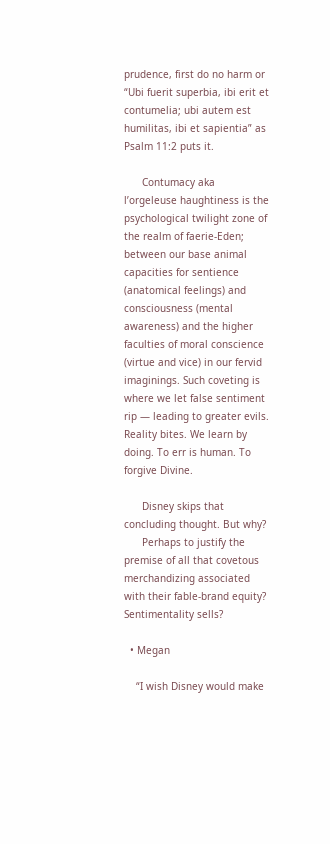prudence, first do no harm or “Ubi fuerit superbia, ibi erit et contumelia; ubi autem est humilitas, ibi et sapientia” as Psalm 11:2 puts it.

      Contumacy aka l’orgeleuse haughtiness is the psychological twilight zone of the realm of faerie-Eden; between our base animal capacities for sentience (anatomical feelings) and consciousness (mental awareness) and the higher faculties of moral conscience (virtue and vice) in our fervid imaginings. Such coveting is where we let false sentiment rip — leading to greater evils. Reality bites. We learn by doing. To err is human. To forgive Divine.

      Disney skips that concluding thought. But why?
      Perhaps to justify the premise of all that covetous merchandizing associated with their fable-brand equity? Sentimentality sells?

  • Megan

    “I wish Disney would make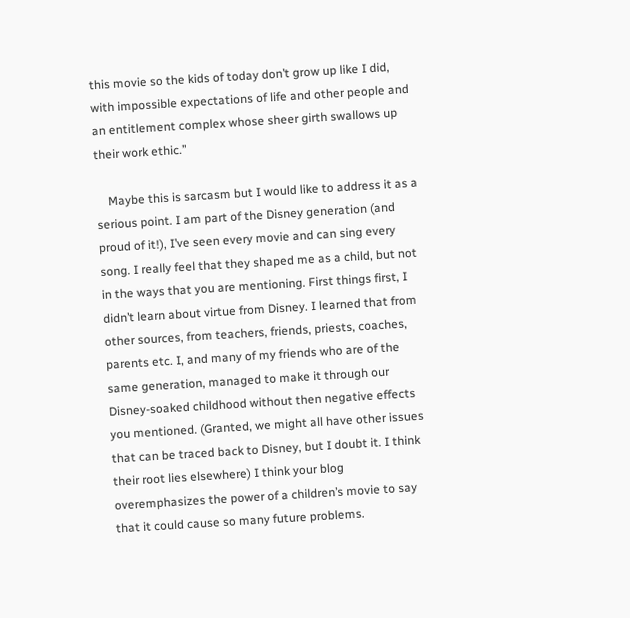this movie so the kids of today don’t grow up like I did, with impossible expectations of life and other people and an entitlement complex whose sheer girth swallows up their work ethic.”

    Maybe this is sarcasm but I would like to address it as a serious point. I am part of the Disney generation (and proud of it!), I’ve seen every movie and can sing every song. I really feel that they shaped me as a child, but not in the ways that you are mentioning. First things first, I didn’t learn about virtue from Disney. I learned that from other sources, from teachers, friends, priests, coaches, parents etc. I, and many of my friends who are of the same generation, managed to make it through our Disney-soaked childhood without then negative effects you mentioned. (Granted, we might all have other issues that can be traced back to Disney, but I doubt it. I think their root lies elsewhere) I think your blog overemphasizes the power of a children’s movie to say that it could cause so many future problems.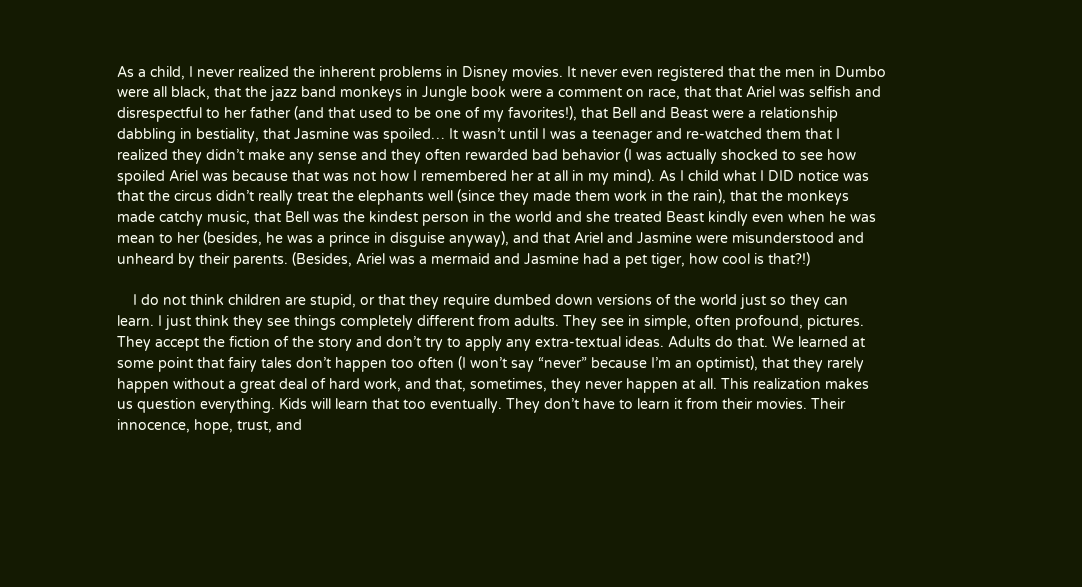As a child, I never realized the inherent problems in Disney movies. It never even registered that the men in Dumbo were all black, that the jazz band monkeys in Jungle book were a comment on race, that that Ariel was selfish and disrespectful to her father (and that used to be one of my favorites!), that Bell and Beast were a relationship dabbling in bestiality, that Jasmine was spoiled… It wasn’t until I was a teenager and re-watched them that I realized they didn’t make any sense and they often rewarded bad behavior (I was actually shocked to see how spoiled Ariel was because that was not how I remembered her at all in my mind). As I child what I DID notice was that the circus didn’t really treat the elephants well (since they made them work in the rain), that the monkeys made catchy music, that Bell was the kindest person in the world and she treated Beast kindly even when he was mean to her (besides, he was a prince in disguise anyway), and that Ariel and Jasmine were misunderstood and unheard by their parents. (Besides, Ariel was a mermaid and Jasmine had a pet tiger, how cool is that?!)

    I do not think children are stupid, or that they require dumbed down versions of the world just so they can learn. I just think they see things completely different from adults. They see in simple, often profound, pictures. They accept the fiction of the story and don’t try to apply any extra-textual ideas. Adults do that. We learned at some point that fairy tales don’t happen too often (I won’t say “never” because I’m an optimist), that they rarely happen without a great deal of hard work, and that, sometimes, they never happen at all. This realization makes us question everything. Kids will learn that too eventually. They don’t have to learn it from their movies. Their innocence, hope, trust, and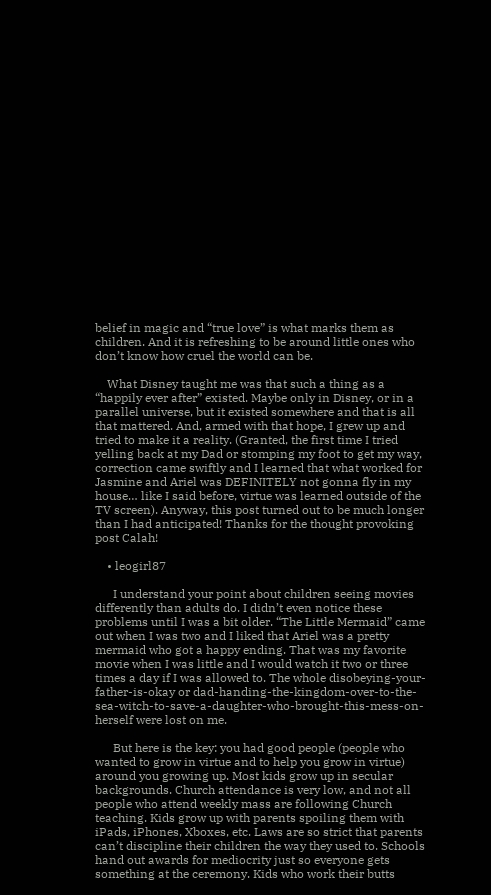belief in magic and “true love” is what marks them as children. And it is refreshing to be around little ones who don’t know how cruel the world can be.

    What Disney taught me was that such a thing as a “happily ever after” existed. Maybe only in Disney, or in a parallel universe, but it existed somewhere and that is all that mattered. And, armed with that hope, I grew up and tried to make it a reality. (Granted, the first time I tried yelling back at my Dad or stomping my foot to get my way, correction came swiftly and I learned that what worked for Jasmine and Ariel was DEFINITELY not gonna fly in my house… like I said before, virtue was learned outside of the TV screen). Anyway, this post turned out to be much longer than I had anticipated! Thanks for the thought provoking post Calah!

    • leogirl87

      I understand your point about children seeing movies differently than adults do. I didn’t even notice these problems until I was a bit older. “The Little Mermaid” came out when I was two and I liked that Ariel was a pretty mermaid who got a happy ending. That was my favorite movie when I was little and I would watch it two or three times a day if I was allowed to. The whole disobeying-your-father-is-okay or dad-handing-the-kingdom-over-to-the-sea-witch-to-save-a-daughter-who-brought-this-mess-on-herself were lost on me.

      But here is the key: you had good people (people who wanted to grow in virtue and to help you grow in virtue) around you growing up. Most kids grow up in secular backgrounds. Church attendance is very low, and not all people who attend weekly mass are following Church teaching. Kids grow up with parents spoiling them with iPads, iPhones, Xboxes, etc. Laws are so strict that parents can’t discipline their children the way they used to. Schools hand out awards for mediocrity just so everyone gets something at the ceremony. Kids who work their butts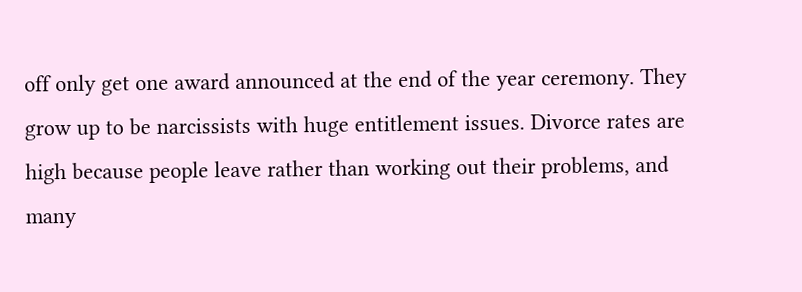off only get one award announced at the end of the year ceremony. They grow up to be narcissists with huge entitlement issues. Divorce rates are high because people leave rather than working out their problems, and many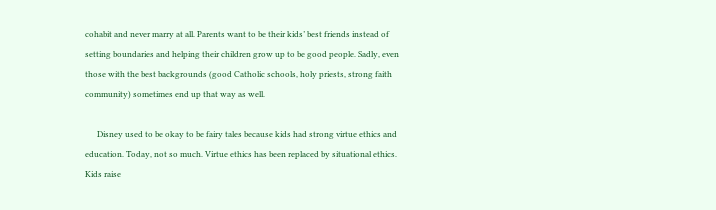cohabit and never marry at all. Parents want to be their kids’ best friends instead of setting boundaries and helping their children grow up to be good people. Sadly, even those with the best backgrounds (good Catholic schools, holy priests, strong faith community) sometimes end up that way as well.

      Disney used to be okay to be fairy tales because kids had strong virtue ethics and education. Today, not so much. Virtue ethics has been replaced by situational ethics. Kids raise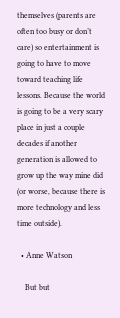themselves (parents are often too busy or don’t care) so entertainment is going to have to move toward teaching life lessons. Because the world is going to be a very scary place in just a couple decades if another generation is allowed to grow up the way mine did (or worse, because there is more technology and less time outside).

  • Anne Watson

    But but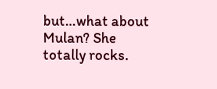but…what about Mulan? She totally rocks.